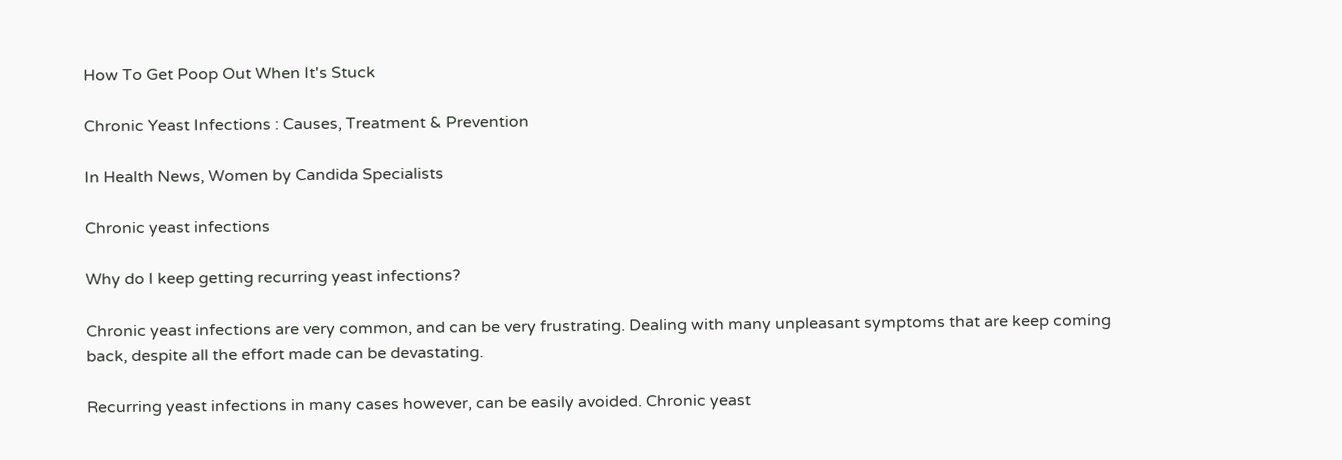How To Get Poop Out When It's Stuck

Chronic Yeast Infections : Causes, Treatment & Prevention

In Health News, Women by Candida Specialists

Chronic yeast infections

Why do I keep getting recurring yeast infections?

Chronic yeast infections are very common, and can be very frustrating. Dealing with many unpleasant symptoms that are keep coming back, despite all the effort made can be devastating.

Recurring yeast infections in many cases however, can be easily avoided. Chronic yeast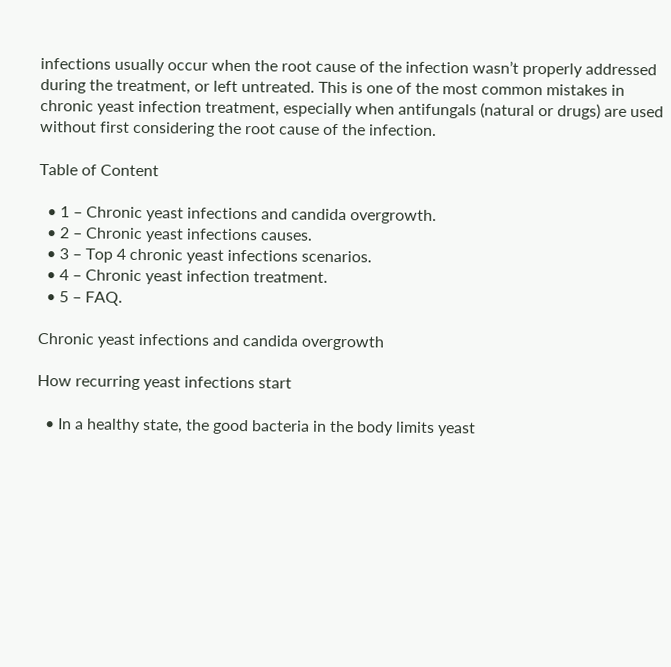infections usually occur when the root cause of the infection wasn’t properly addressed during the treatment, or left untreated. This is one of the most common mistakes in chronic yeast infection treatment, especially when antifungals (natural or drugs) are used without first considering the root cause of the infection.

Table of Content

  • 1 – Chronic yeast infections and candida overgrowth.
  • 2 – Chronic yeast infections causes.
  • 3 – Top 4 chronic yeast infections scenarios.
  • 4 – Chronic yeast infection treatment.
  • 5 – FAQ.

Chronic yeast infections and candida overgrowth

How recurring yeast infections start

  • In a healthy state, the good bacteria in the body limits yeast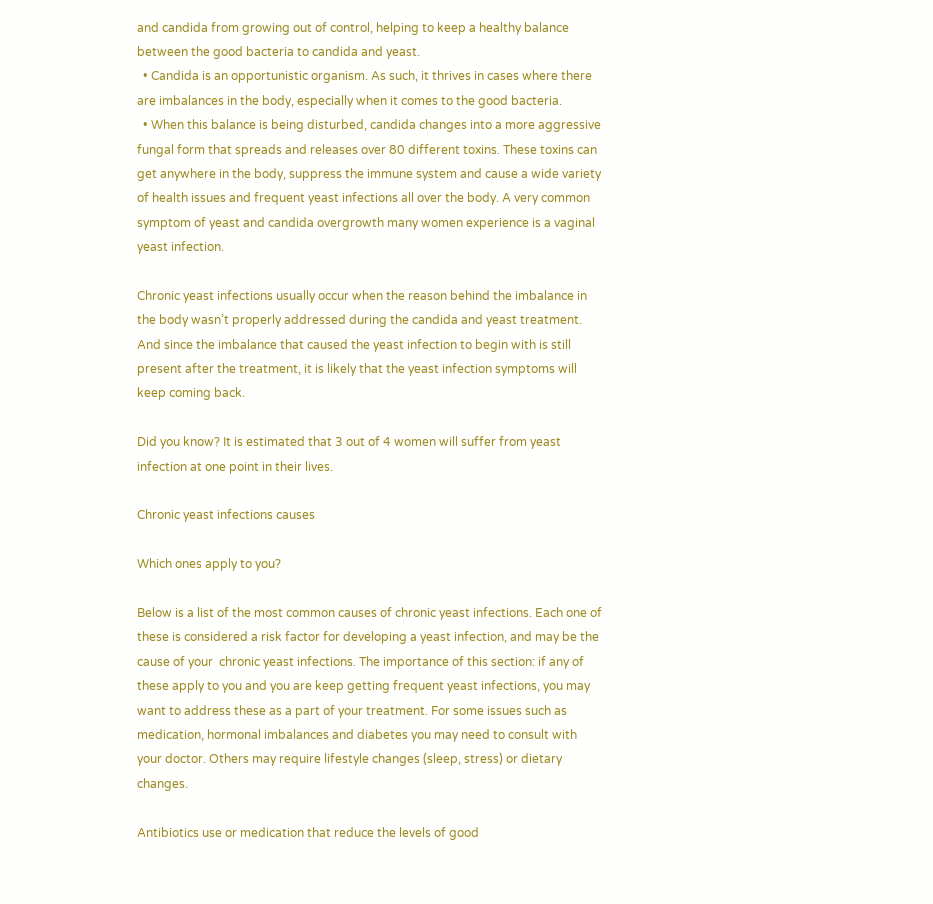and candida from growing out of control, helping to keep a healthy balance between the good bacteria to candida and yeast.
  • Candida is an opportunistic organism. As such, it thrives in cases where there are imbalances in the body, especially when it comes to the good bacteria.
  • When this balance is being disturbed, candida changes into a more aggressive fungal form that spreads and releases over 80 different toxins. These toxins can get anywhere in the body, suppress the immune system and cause a wide variety of health issues and frequent yeast infections all over the body. A very common symptom of yeast and candida overgrowth many women experience is a vaginal yeast infection.

Chronic yeast infections usually occur when the reason behind the imbalance in the body wasn’t properly addressed during the candida and yeast treatment. And since the imbalance that caused the yeast infection to begin with is still present after the treatment, it is likely that the yeast infection symptoms will keep coming back.

Did you know? It is estimated that 3 out of 4 women will suffer from yeast infection at one point in their lives.

Chronic yeast infections causes

Which ones apply to you?

Below is a list of the most common causes of chronic yeast infections. Each one of these is considered a risk factor for developing a yeast infection, and may be the cause of your  chronic yeast infections. The importance of this section: if any of these apply to you and you are keep getting frequent yeast infections, you may want to address these as a part of your treatment. For some issues such as medication, hormonal imbalances and diabetes you may need to consult with your doctor. Others may require lifestyle changes (sleep, stress) or dietary changes.

Antibiotics use or medication that reduce the levels of good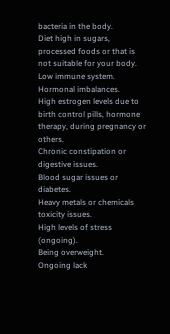bacteria in the body.
Diet high in sugars, processed foods or that is not suitable for your body.
Low immune system.
Hormonal imbalances.
High estrogen levels due to birth control pills, hormone therapy, during pregnancy or others.
Chronic constipation or digestive issues.
Blood sugar issues or diabetes.
Heavy metals or chemicals toxicity issues.
High levels of stress (ongoing).
Being overweight.
Ongoing lack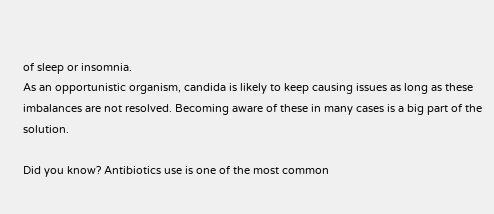of sleep or insomnia.
As an opportunistic organism, candida is likely to keep causing issues as long as these imbalances are not resolved. Becoming aware of these in many cases is a big part of the solution.

Did you know? Antibiotics use is one of the most common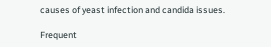causes of yeast infection and candida issues.

Frequent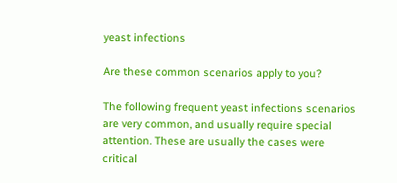yeast infections

Are these common scenarios apply to you?

The following frequent yeast infections scenarios are very common, and usually require special attention. These are usually the cases were critical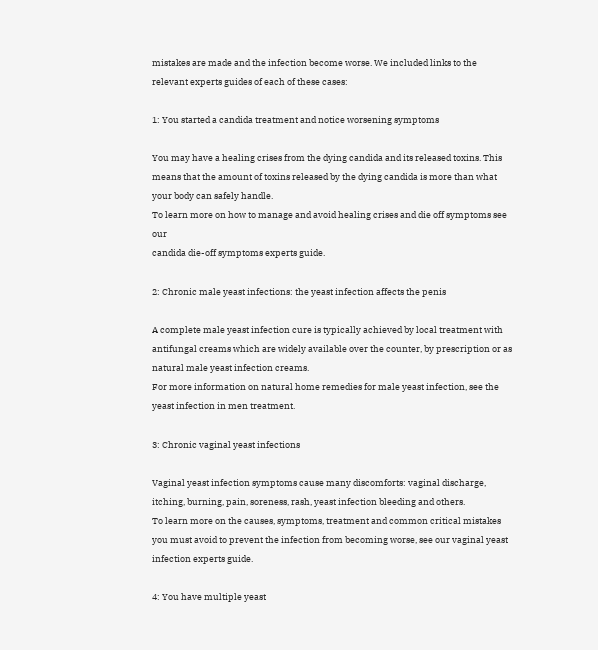mistakes are made and the infection become worse. We included links to the relevant experts guides of each of these cases:

1: You started a candida treatment and notice worsening symptoms

You may have a healing crises from the dying candida and its released toxins. This means that the amount of toxins released by the dying candida is more than what your body can safely handle.
To learn more on how to manage and avoid healing crises and die off symptoms see our
candida die-off symptoms experts guide.

2: Chronic male yeast infections: the yeast infection affects the penis

A complete male yeast infection cure is typically achieved by local treatment with antifungal creams which are widely available over the counter, by prescription or as natural male yeast infection creams.
For more information on natural home remedies for male yeast infection, see the yeast infection in men treatment.

3: Chronic vaginal yeast infections

Vaginal yeast infection symptoms cause many discomforts: vaginal discharge, itching, burning, pain, soreness, rash, yeast infection bleeding and others.
To learn more on the causes, symptoms, treatment and common critical mistakes you must avoid to prevent the infection from becoming worse, see our vaginal yeast infection experts guide.

4: You have multiple yeast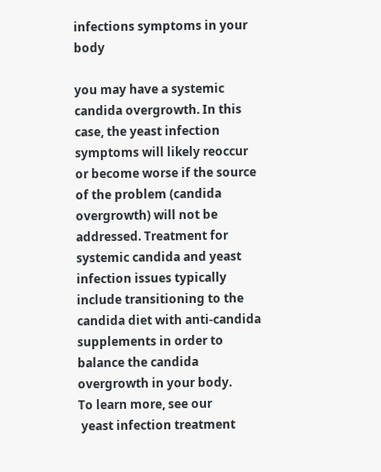infections symptoms in your body

you may have a systemic candida overgrowth. In this case, the yeast infection symptoms will likely reoccur or become worse if the source of the problem (candida overgrowth) will not be addressed. Treatment for systemic candida and yeast infection issues typically include transitioning to the candida diet with anti-candida supplements in order to balance the candida overgrowth in your body.
To learn more, see our
 yeast infection treatment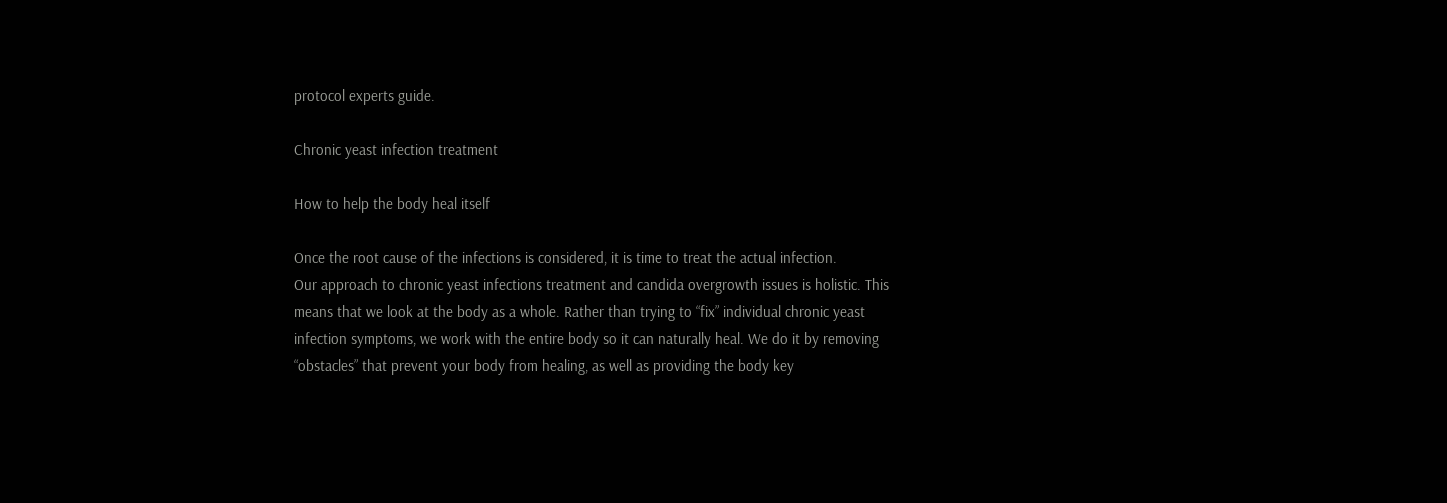protocol experts guide.

Chronic yeast infection treatment

How to help the body heal itself

Once the root cause of the infections is considered, it is time to treat the actual infection.
Our approach to chronic yeast infections treatment and candida overgrowth issues is holistic. This means that we look at the body as a whole. Rather than trying to “fix” individual chronic yeast infection symptoms, we work with the entire body so it can naturally heal. We do it by removing “obstacles” that prevent your body from healing, as well as providing the body key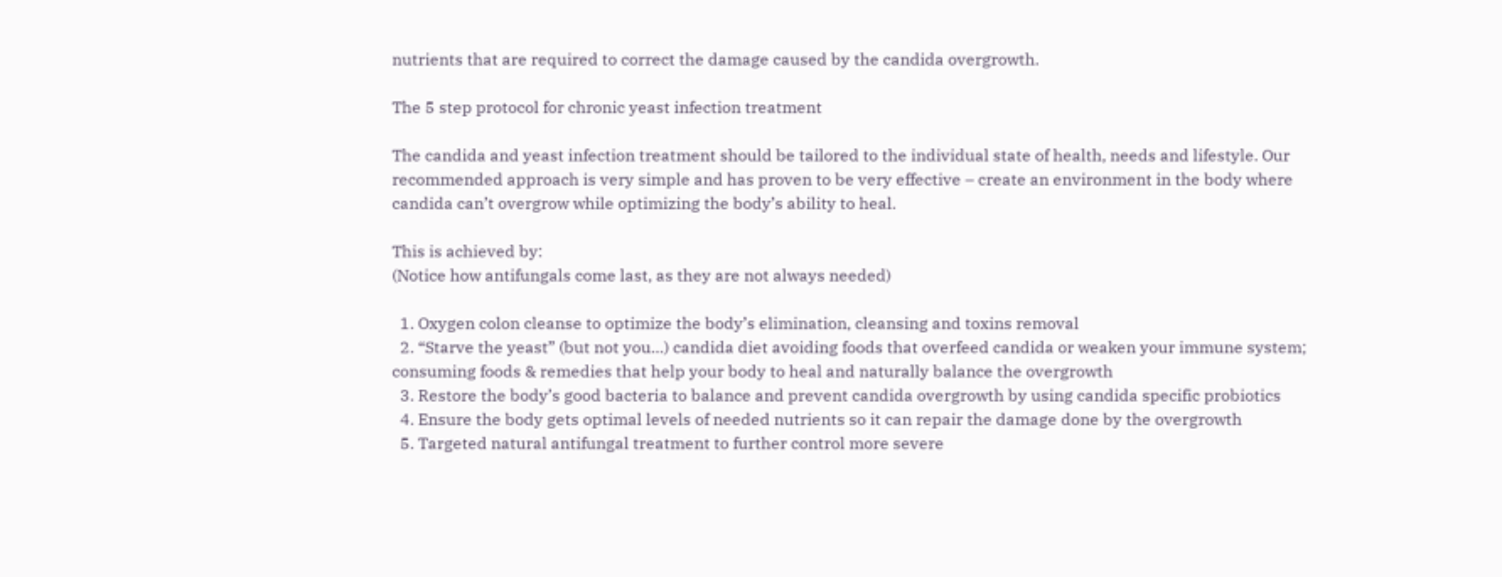nutrients that are required to correct the damage caused by the candida overgrowth.

The 5 step protocol for chronic yeast infection treatment

The candida and yeast infection treatment should be tailored to the individual state of health, needs and lifestyle. Our recommended approach is very simple and has proven to be very effective – create an environment in the body where candida can’t overgrow while optimizing the body’s ability to heal.

This is achieved by:
(Notice how antifungals come last, as they are not always needed)

  1. Oxygen colon cleanse to optimize the body’s elimination, cleansing and toxins removal
  2. “Starve the yeast” (but not you…) candida diet avoiding foods that overfeed candida or weaken your immune system; consuming foods & remedies that help your body to heal and naturally balance the overgrowth
  3. Restore the body’s good bacteria to balance and prevent candida overgrowth by using candida specific probiotics
  4. Ensure the body gets optimal levels of needed nutrients so it can repair the damage done by the overgrowth
  5. Targeted natural antifungal treatment to further control more severe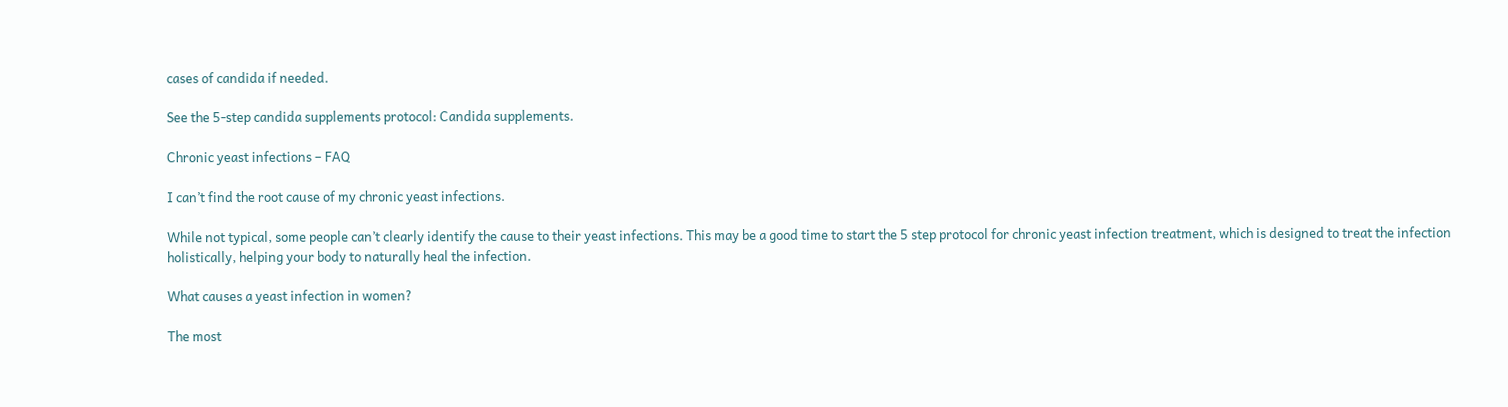cases of candida if needed.

See the 5-step candida supplements protocol: Candida supplements.

Chronic yeast infections – FAQ

I can’t find the root cause of my chronic yeast infections.

While not typical, some people can’t clearly identify the cause to their yeast infections. This may be a good time to start the 5 step protocol for chronic yeast infection treatment, which is designed to treat the infection holistically, helping your body to naturally heal the infection.

What causes a yeast infection in women?

The most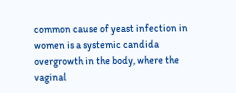common cause of yeast infection in women is a systemic candida overgrowth in the body, where the vaginal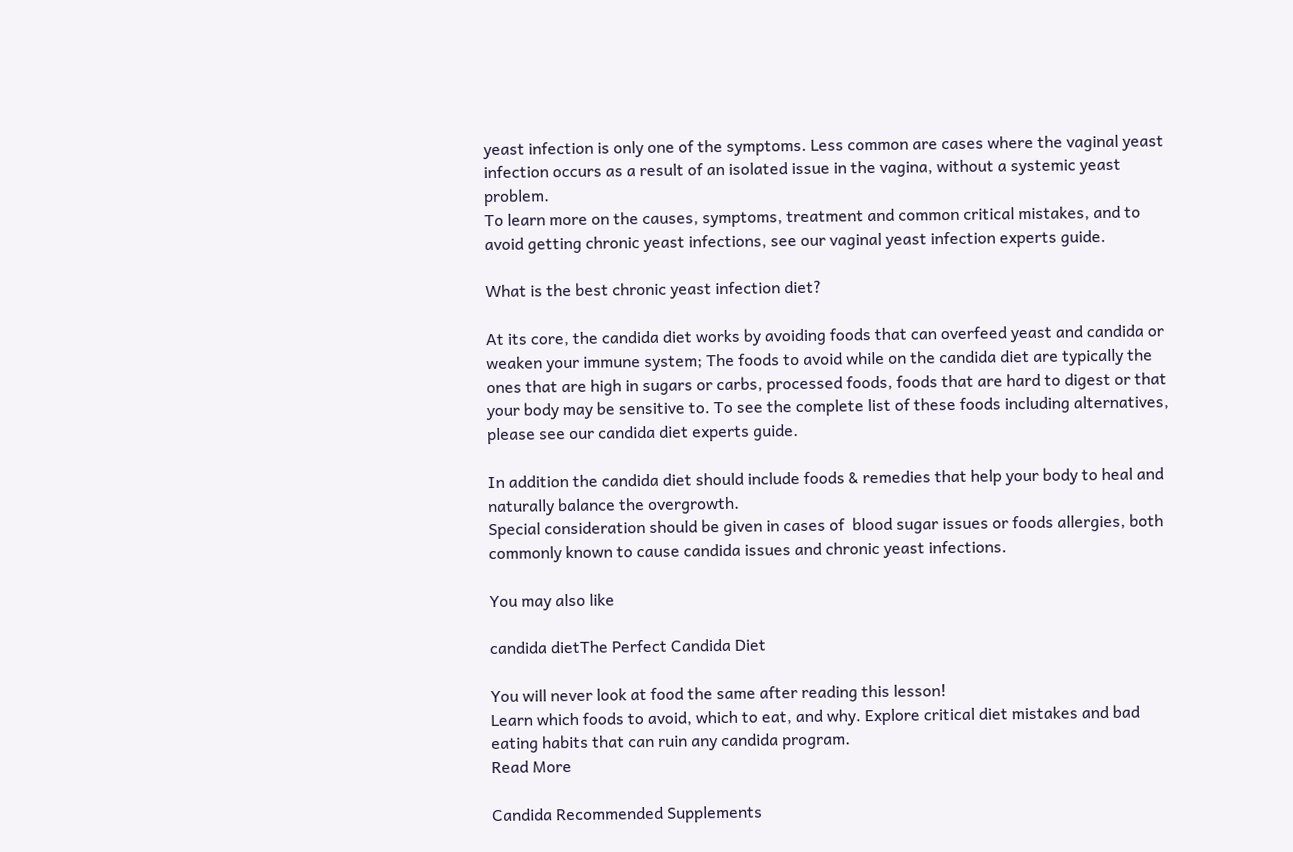yeast infection is only one of the symptoms. Less common are cases where the vaginal yeast infection occurs as a result of an isolated issue in the vagina, without a systemic yeast problem.
To learn more on the causes, symptoms, treatment and common critical mistakes, and to avoid getting chronic yeast infections, see our vaginal yeast infection experts guide.

What is the best chronic yeast infection diet?

At its core, the candida diet works by avoiding foods that can overfeed yeast and candida or weaken your immune system; The foods to avoid while on the candida diet are typically the ones that are high in sugars or carbs, processed foods, foods that are hard to digest or that your body may be sensitive to. To see the complete list of these foods including alternatives, please see our candida diet experts guide.

In addition the candida diet should include foods & remedies that help your body to heal and naturally balance the overgrowth.
Special consideration should be given in cases of  blood sugar issues or foods allergies, both commonly known to cause candida issues and chronic yeast infections.

You may also like

candida dietThe Perfect Candida Diet

You will never look at food the same after reading this lesson!
Learn which foods to avoid, which to eat, and why. Explore critical diet mistakes and bad eating habits that can ruin any candida program.
Read More

Candida Recommended Supplements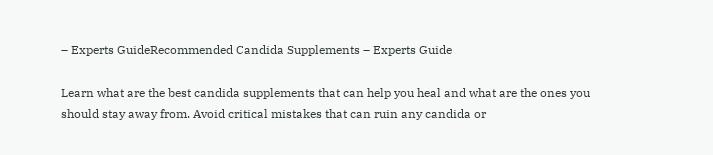– Experts GuideRecommended Candida Supplements – Experts Guide

Learn what are the best candida supplements that can help you heal and what are the ones you should stay away from. Avoid critical mistakes that can ruin any candida or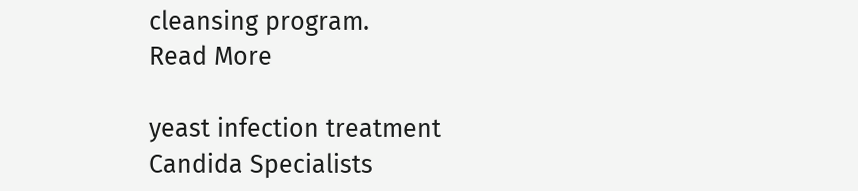cleansing program.
Read More

yeast infection treatment
Candida Specialists